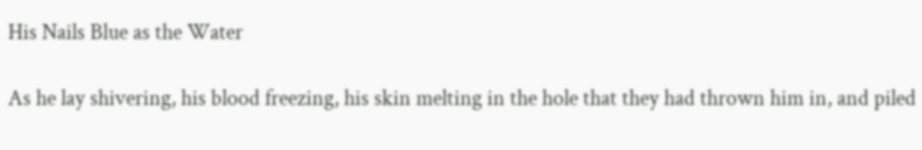His Nails Blue as the Water

As he lay shivering, his blood freezing, his skin melting in the hole that they had thrown him in, and piled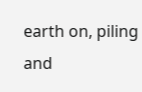earth on, piling and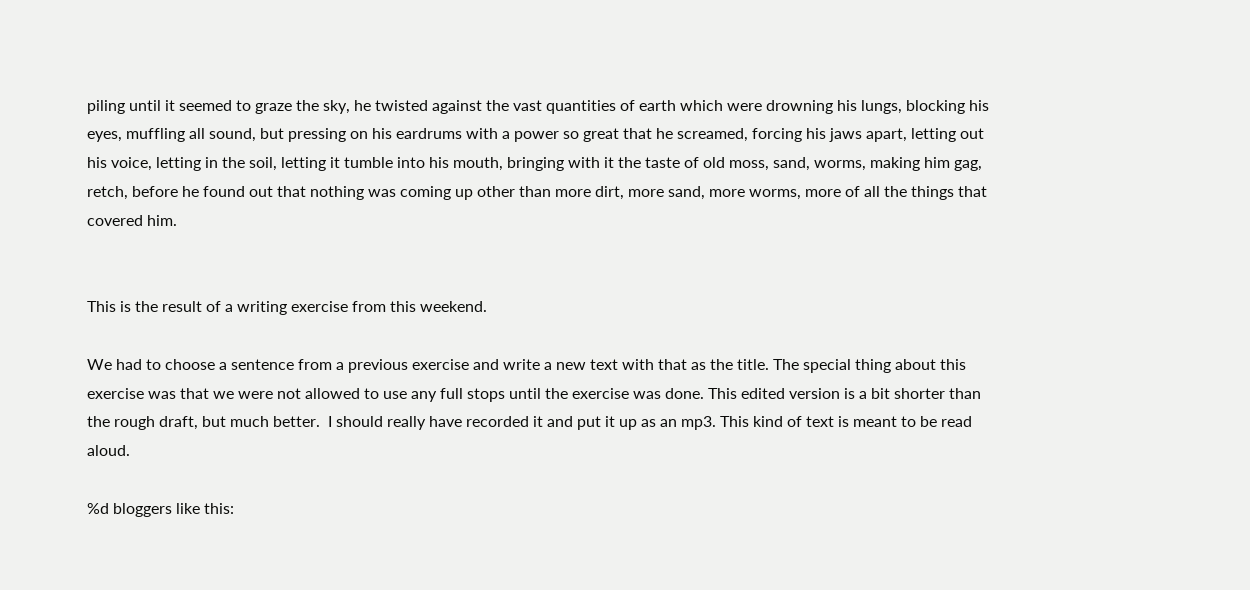piling until it seemed to graze the sky, he twisted against the vast quantities of earth which were drowning his lungs, blocking his eyes, muffling all sound, but pressing on his eardrums with a power so great that he screamed, forcing his jaws apart, letting out his voice, letting in the soil, letting it tumble into his mouth, bringing with it the taste of old moss, sand, worms, making him gag, retch, before he found out that nothing was coming up other than more dirt, more sand, more worms, more of all the things that covered him.


This is the result of a writing exercise from this weekend.

We had to choose a sentence from a previous exercise and write a new text with that as the title. The special thing about this exercise was that we were not allowed to use any full stops until the exercise was done. This edited version is a bit shorter than the rough draft, but much better.  I should really have recorded it and put it up as an mp3. This kind of text is meant to be read aloud.

%d bloggers like this: